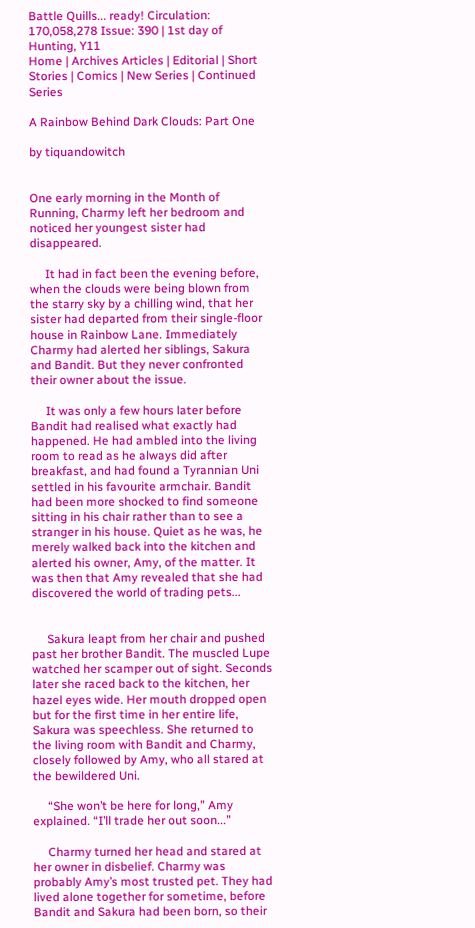Battle Quills... ready! Circulation: 170,058,278 Issue: 390 | 1st day of Hunting, Y11
Home | Archives Articles | Editorial | Short Stories | Comics | New Series | Continued Series

A Rainbow Behind Dark Clouds: Part One

by tiquandowitch


One early morning in the Month of Running, Charmy left her bedroom and noticed her youngest sister had disappeared.

     It had in fact been the evening before, when the clouds were being blown from the starry sky by a chilling wind, that her sister had departed from their single-floor house in Rainbow Lane. Immediately Charmy had alerted her siblings, Sakura and Bandit. But they never confronted their owner about the issue.

     It was only a few hours later before Bandit had realised what exactly had happened. He had ambled into the living room to read as he always did after breakfast, and had found a Tyrannian Uni settled in his favourite armchair. Bandit had been more shocked to find someone sitting in his chair rather than to see a stranger in his house. Quiet as he was, he merely walked back into the kitchen and alerted his owner, Amy, of the matter. It was then that Amy revealed that she had discovered the world of trading pets...


     Sakura leapt from her chair and pushed past her brother Bandit. The muscled Lupe watched her scamper out of sight. Seconds later she raced back to the kitchen, her hazel eyes wide. Her mouth dropped open but for the first time in her entire life, Sakura was speechless. She returned to the living room with Bandit and Charmy, closely followed by Amy, who all stared at the bewildered Uni.

     “She won’t be here for long,” Amy explained. “I’ll trade her out soon...”

     Charmy turned her head and stared at her owner in disbelief. Charmy was probably Amy’s most trusted pet. They had lived alone together for sometime, before Bandit and Sakura had been born, so their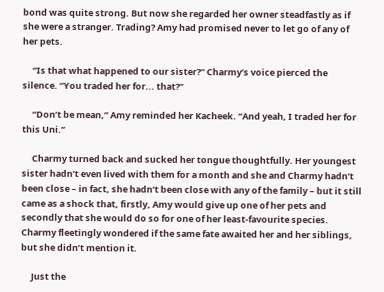bond was quite strong. But now she regarded her owner steadfastly as if she were a stranger. Trading? Amy had promised never to let go of any of her pets.

     “Is that what happened to our sister?” Charmy’s voice pierced the silence. “You traded her for... that?”

     “Don’t be mean,” Amy reminded her Kacheek. “And yeah, I traded her for this Uni.”

     Charmy turned back and sucked her tongue thoughtfully. Her youngest sister hadn’t even lived with them for a month and she and Charmy hadn’t been close – in fact, she hadn’t been close with any of the family – but it still came as a shock that, firstly, Amy would give up one of her pets and secondly that she would do so for one of her least-favourite species. Charmy fleetingly wondered if the same fate awaited her and her siblings, but she didn’t mention it.

     Just the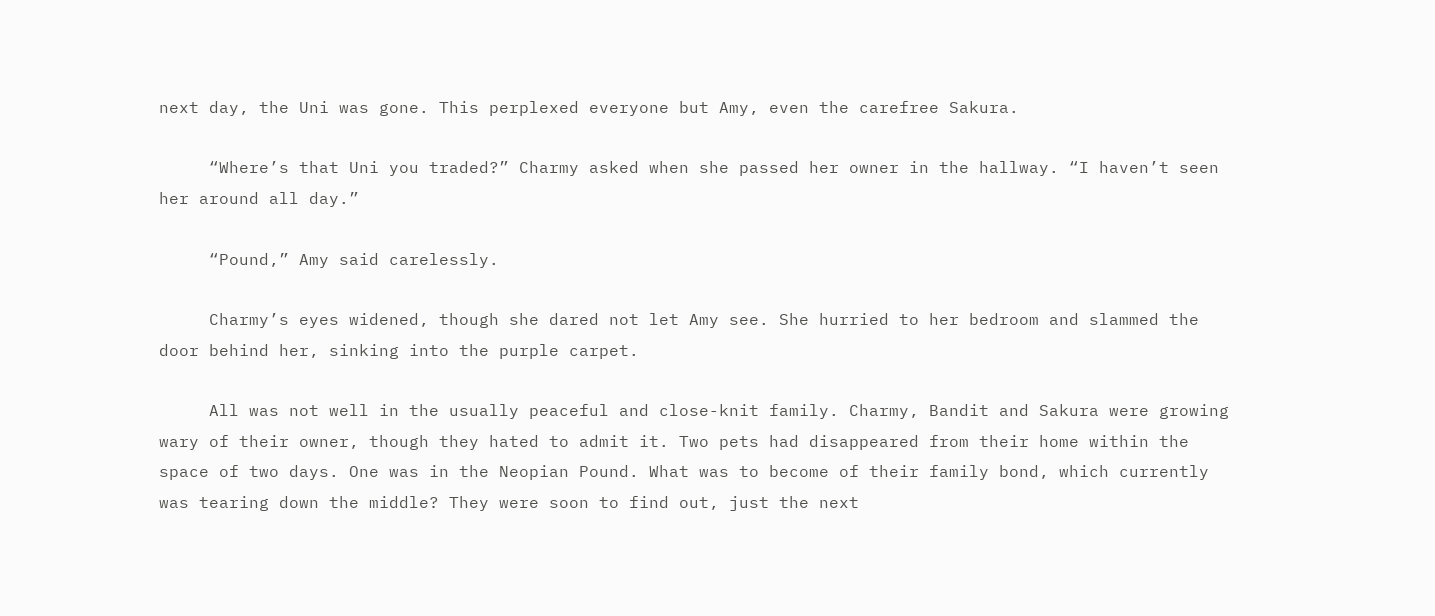next day, the Uni was gone. This perplexed everyone but Amy, even the carefree Sakura.

     “Where’s that Uni you traded?” Charmy asked when she passed her owner in the hallway. “I haven’t seen her around all day.”

     “Pound,” Amy said carelessly.

     Charmy’s eyes widened, though she dared not let Amy see. She hurried to her bedroom and slammed the door behind her, sinking into the purple carpet.

     All was not well in the usually peaceful and close-knit family. Charmy, Bandit and Sakura were growing wary of their owner, though they hated to admit it. Two pets had disappeared from their home within the space of two days. One was in the Neopian Pound. What was to become of their family bond, which currently was tearing down the middle? They were soon to find out, just the next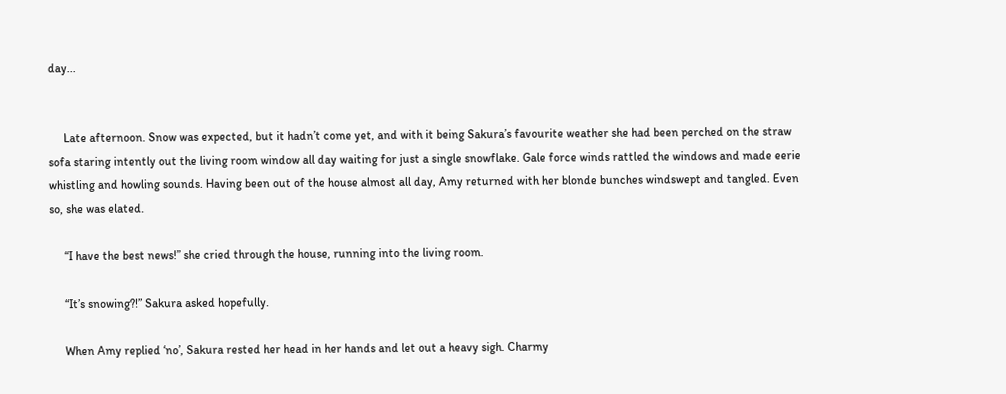day...


     Late afternoon. Snow was expected, but it hadn’t come yet, and with it being Sakura’s favourite weather she had been perched on the straw sofa staring intently out the living room window all day waiting for just a single snowflake. Gale force winds rattled the windows and made eerie whistling and howling sounds. Having been out of the house almost all day, Amy returned with her blonde bunches windswept and tangled. Even so, she was elated.

     “I have the best news!” she cried through the house, running into the living room.

     “It’s snowing?!” Sakura asked hopefully.

     When Amy replied ‘no’, Sakura rested her head in her hands and let out a heavy sigh. Charmy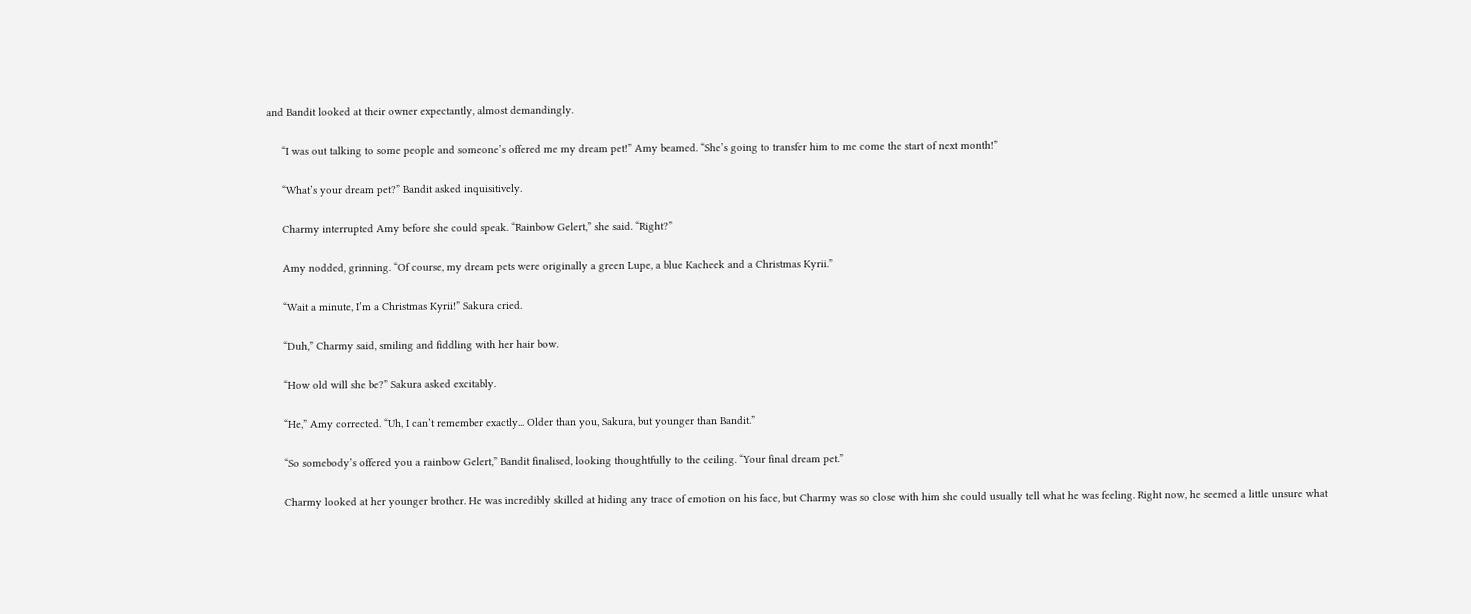and Bandit looked at their owner expectantly, almost demandingly.

     “I was out talking to some people and someone’s offered me my dream pet!” Amy beamed. “She’s going to transfer him to me come the start of next month!”

     “What’s your dream pet?” Bandit asked inquisitively.

     Charmy interrupted Amy before she could speak. “Rainbow Gelert,” she said. “Right?”

     Amy nodded, grinning. “Of course, my dream pets were originally a green Lupe, a blue Kacheek and a Christmas Kyrii.”

     “Wait a minute, I’m a Christmas Kyrii!” Sakura cried.

     “Duh,” Charmy said, smiling and fiddling with her hair bow.

     “How old will she be?” Sakura asked excitably.

     “He,” Amy corrected. “Uh, I can’t remember exactly... Older than you, Sakura, but younger than Bandit.”

     “So somebody’s offered you a rainbow Gelert,” Bandit finalised, looking thoughtfully to the ceiling. “Your final dream pet.”

     Charmy looked at her younger brother. He was incredibly skilled at hiding any trace of emotion on his face, but Charmy was so close with him she could usually tell what he was feeling. Right now, he seemed a little unsure what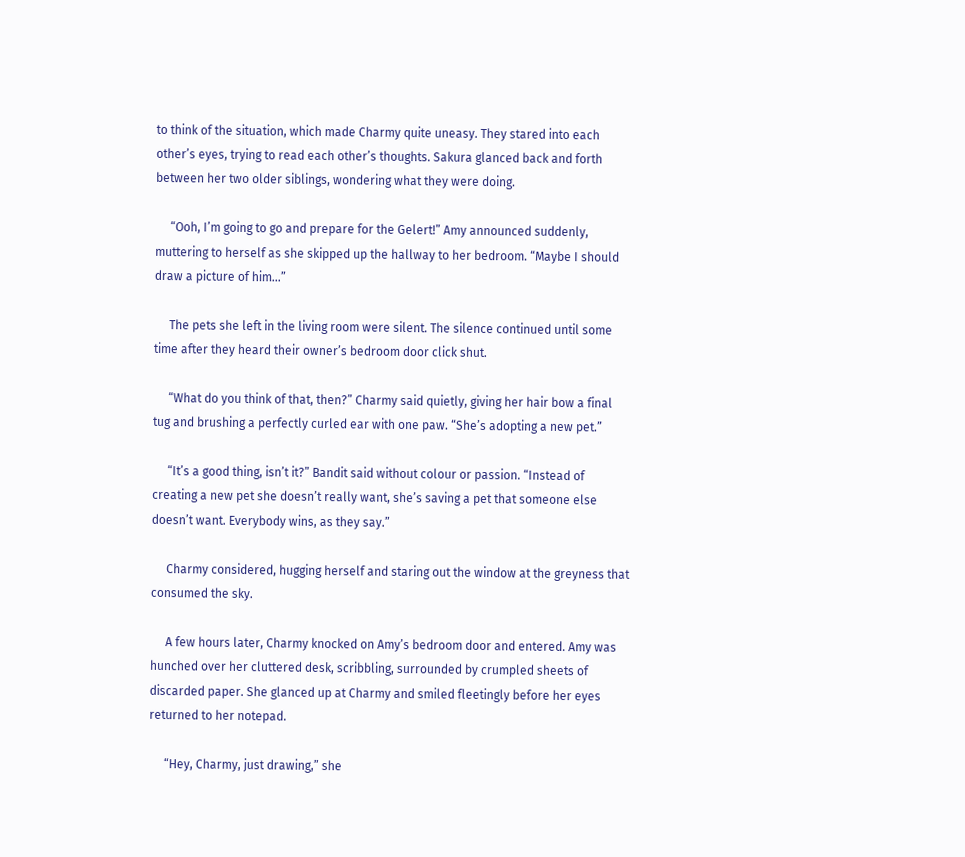to think of the situation, which made Charmy quite uneasy. They stared into each other’s eyes, trying to read each other’s thoughts. Sakura glanced back and forth between her two older siblings, wondering what they were doing.

     “Ooh, I’m going to go and prepare for the Gelert!” Amy announced suddenly, muttering to herself as she skipped up the hallway to her bedroom. “Maybe I should draw a picture of him...”

     The pets she left in the living room were silent. The silence continued until some time after they heard their owner’s bedroom door click shut.

     “What do you think of that, then?” Charmy said quietly, giving her hair bow a final tug and brushing a perfectly curled ear with one paw. “She’s adopting a new pet.”

     “It’s a good thing, isn’t it?” Bandit said without colour or passion. “Instead of creating a new pet she doesn’t really want, she’s saving a pet that someone else doesn’t want. Everybody wins, as they say.”

     Charmy considered, hugging herself and staring out the window at the greyness that consumed the sky.

     A few hours later, Charmy knocked on Amy’s bedroom door and entered. Amy was hunched over her cluttered desk, scribbling, surrounded by crumpled sheets of discarded paper. She glanced up at Charmy and smiled fleetingly before her eyes returned to her notepad.

     “Hey, Charmy, just drawing,” she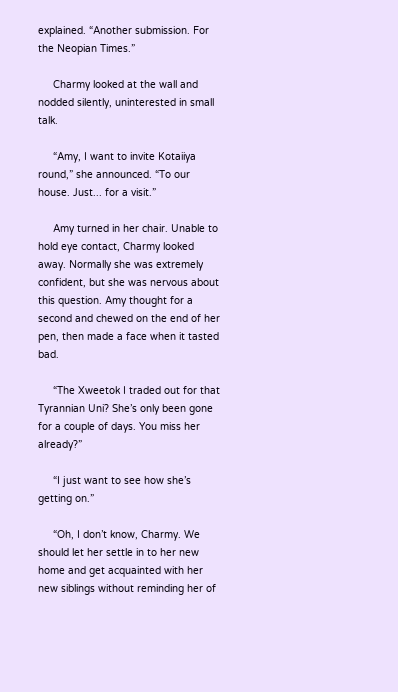explained. “Another submission. For the Neopian Times.”

     Charmy looked at the wall and nodded silently, uninterested in small talk.

     “Amy, I want to invite Kotaiiya round,” she announced. “To our house. Just... for a visit.”

     Amy turned in her chair. Unable to hold eye contact, Charmy looked away. Normally she was extremely confident, but she was nervous about this question. Amy thought for a second and chewed on the end of her pen, then made a face when it tasted bad.

     “The Xweetok I traded out for that Tyrannian Uni? She’s only been gone for a couple of days. You miss her already?”

     “I just want to see how she’s getting on.”

     “Oh, I don’t know, Charmy. We should let her settle in to her new home and get acquainted with her new siblings without reminding her of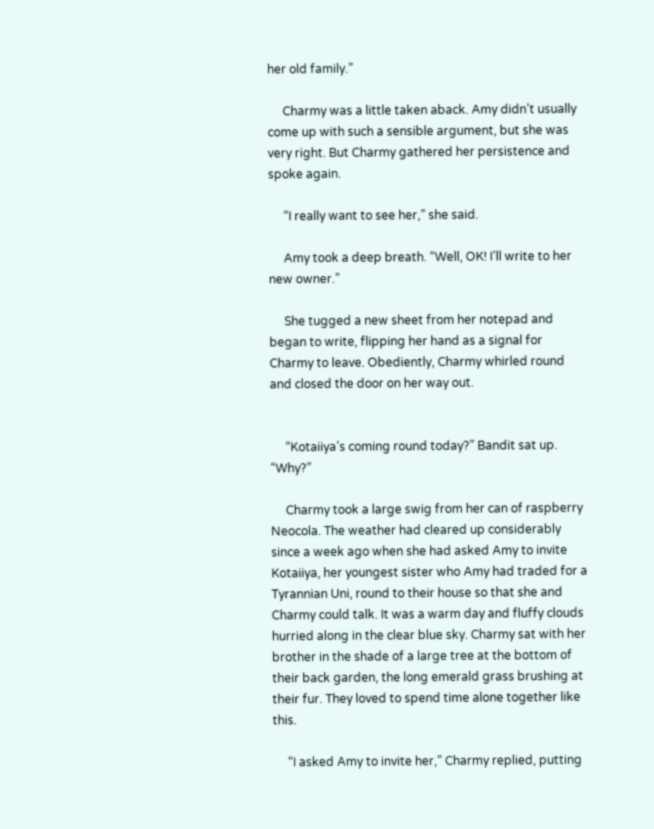her old family.”

     Charmy was a little taken aback. Amy didn’t usually come up with such a sensible argument, but she was very right. But Charmy gathered her persistence and spoke again.

     “I really want to see her,” she said.

     Amy took a deep breath. “Well, OK! I’ll write to her new owner.”

     She tugged a new sheet from her notepad and began to write, flipping her hand as a signal for Charmy to leave. Obediently, Charmy whirled round and closed the door on her way out.


     “Kotaiiya’s coming round today?” Bandit sat up. “Why?”

     Charmy took a large swig from her can of raspberry Neocola. The weather had cleared up considerably since a week ago when she had asked Amy to invite Kotaiiya, her youngest sister who Amy had traded for a Tyrannian Uni, round to their house so that she and Charmy could talk. It was a warm day and fluffy clouds hurried along in the clear blue sky. Charmy sat with her brother in the shade of a large tree at the bottom of their back garden, the long emerald grass brushing at their fur. They loved to spend time alone together like this.

     “I asked Amy to invite her,” Charmy replied, putting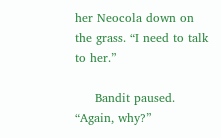her Neocola down on the grass. “I need to talk to her.”

     Bandit paused. “Again, why?”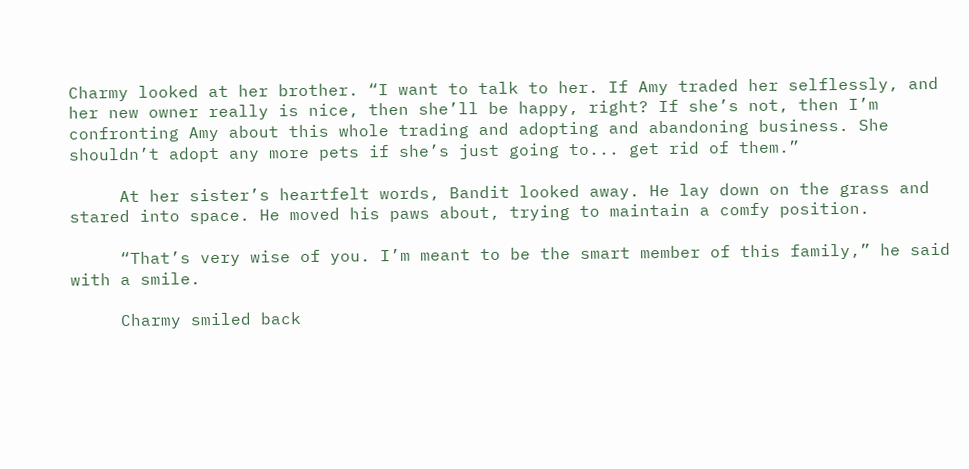Charmy looked at her brother. “I want to talk to her. If Amy traded her selflessly, and her new owner really is nice, then she’ll be happy, right? If she’s not, then I’m confronting Amy about this whole trading and adopting and abandoning business. She shouldn’t adopt any more pets if she’s just going to... get rid of them.”

     At her sister’s heartfelt words, Bandit looked away. He lay down on the grass and stared into space. He moved his paws about, trying to maintain a comfy position.

     “That’s very wise of you. I’m meant to be the smart member of this family,” he said with a smile.

     Charmy smiled back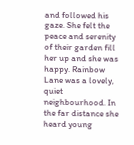and followed his gaze. She felt the peace and serenity of their garden fill her up and she was happy. Rainbow Lane was a lovely, quiet neighbourhood. In the far distance she heard young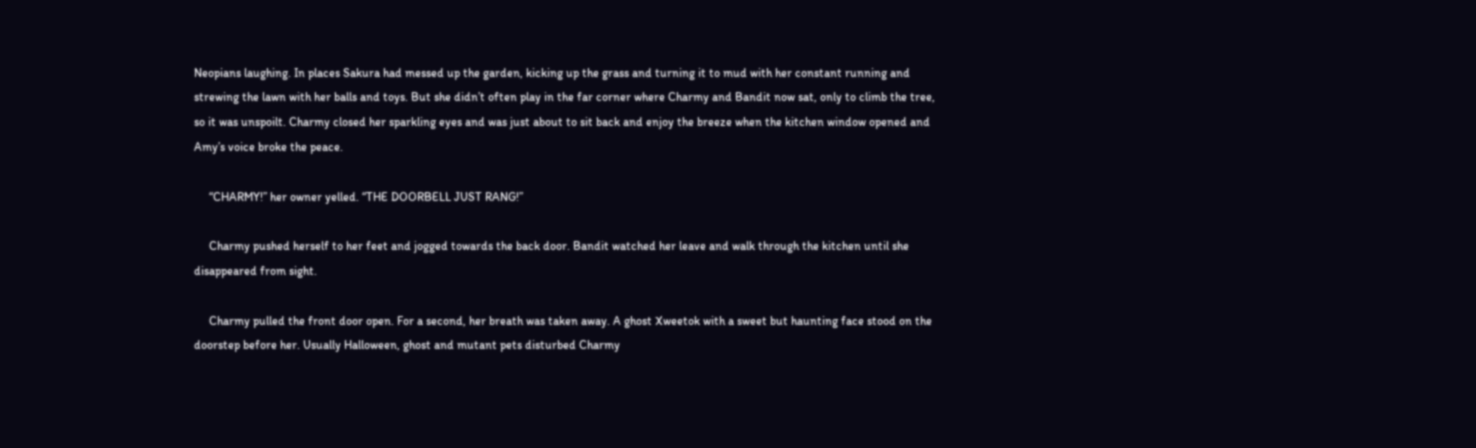Neopians laughing. In places Sakura had messed up the garden, kicking up the grass and turning it to mud with her constant running and strewing the lawn with her balls and toys. But she didn’t often play in the far corner where Charmy and Bandit now sat, only to climb the tree, so it was unspoilt. Charmy closed her sparkling eyes and was just about to sit back and enjoy the breeze when the kitchen window opened and Amy’s voice broke the peace.

     “CHARMY!” her owner yelled. “THE DOORBELL JUST RANG!”

     Charmy pushed herself to her feet and jogged towards the back door. Bandit watched her leave and walk through the kitchen until she disappeared from sight.

     Charmy pulled the front door open. For a second, her breath was taken away. A ghost Xweetok with a sweet but haunting face stood on the doorstep before her. Usually Halloween, ghost and mutant pets disturbed Charmy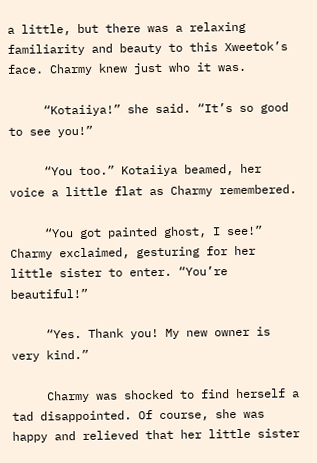a little, but there was a relaxing familiarity and beauty to this Xweetok’s face. Charmy knew just who it was.

     “Kotaiiya!” she said. “It’s so good to see you!”

     “You too.” Kotaiiya beamed, her voice a little flat as Charmy remembered.

     “You got painted ghost, I see!” Charmy exclaimed, gesturing for her little sister to enter. “You’re beautiful!”

     “Yes. Thank you! My new owner is very kind.”

     Charmy was shocked to find herself a tad disappointed. Of course, she was happy and relieved that her little sister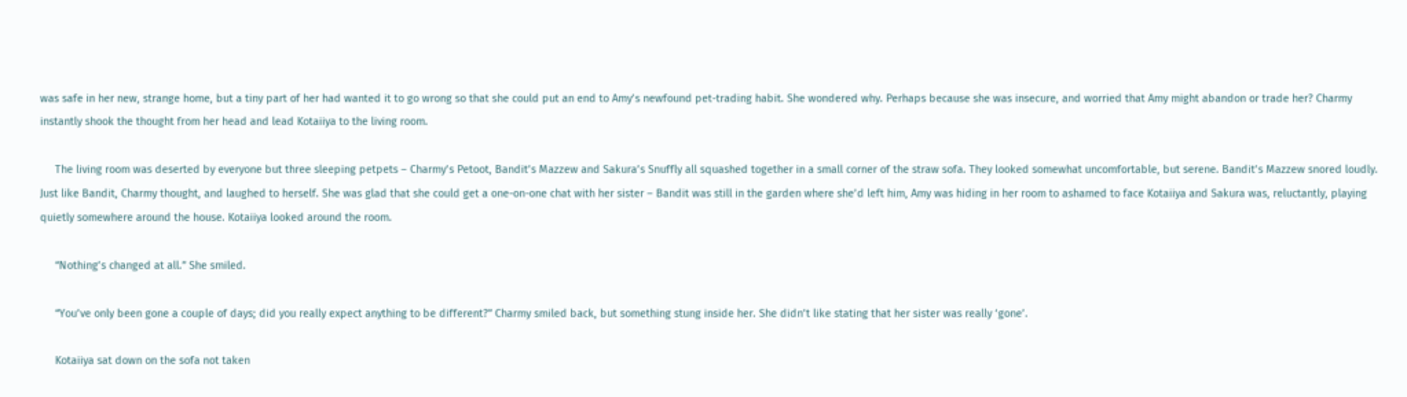was safe in her new, strange home, but a tiny part of her had wanted it to go wrong so that she could put an end to Amy’s newfound pet-trading habit. She wondered why. Perhaps because she was insecure, and worried that Amy might abandon or trade her? Charmy instantly shook the thought from her head and lead Kotaiiya to the living room.

     The living room was deserted by everyone but three sleeping petpets – Charmy’s Petoot, Bandit’s Mazzew and Sakura’s Snuffly all squashed together in a small corner of the straw sofa. They looked somewhat uncomfortable, but serene. Bandit’s Mazzew snored loudly. Just like Bandit, Charmy thought, and laughed to herself. She was glad that she could get a one-on-one chat with her sister – Bandit was still in the garden where she’d left him, Amy was hiding in her room to ashamed to face Kotaiiya and Sakura was, reluctantly, playing quietly somewhere around the house. Kotaiiya looked around the room.

     “Nothing’s changed at all.” She smiled.

     “You’ve only been gone a couple of days; did you really expect anything to be different?” Charmy smiled back, but something stung inside her. She didn’t like stating that her sister was really ‘gone’.

     Kotaiiya sat down on the sofa not taken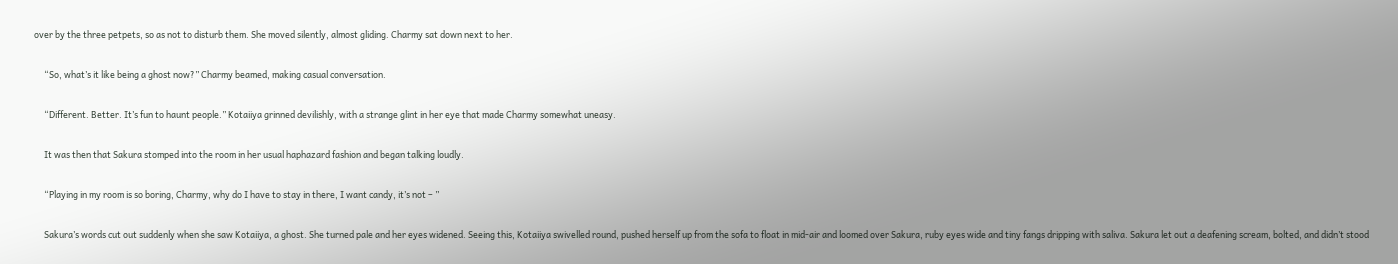over by the three petpets, so as not to disturb them. She moved silently, almost gliding. Charmy sat down next to her.

     “So, what’s it like being a ghost now?” Charmy beamed, making casual conversation.

     “Different. Better. It’s fun to haunt people.” Kotaiiya grinned devilishly, with a strange glint in her eye that made Charmy somewhat uneasy.

     It was then that Sakura stomped into the room in her usual haphazard fashion and began talking loudly.

     “Playing in my room is so boring, Charmy, why do I have to stay in there, I want candy, it’s not – ”

     Sakura’s words cut out suddenly when she saw Kotaiiya, a ghost. She turned pale and her eyes widened. Seeing this, Kotaiiya swivelled round, pushed herself up from the sofa to float in mid-air and loomed over Sakura, ruby eyes wide and tiny fangs dripping with saliva. Sakura let out a deafening scream, bolted, and didn’t stood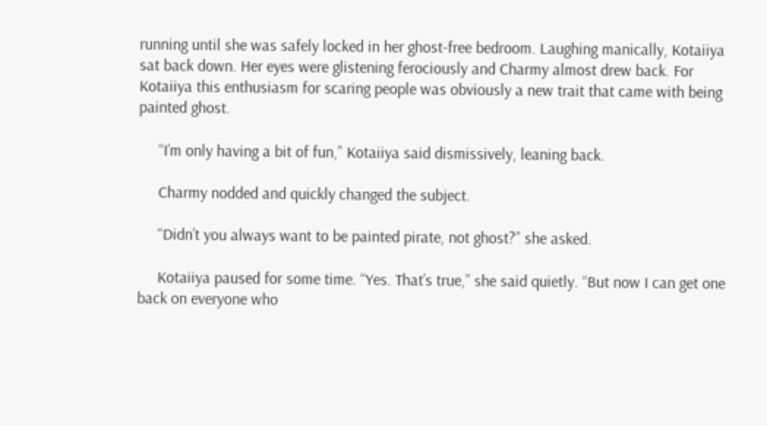running until she was safely locked in her ghost-free bedroom. Laughing manically, Kotaiiya sat back down. Her eyes were glistening ferociously and Charmy almost drew back. For Kotaiiya this enthusiasm for scaring people was obviously a new trait that came with being painted ghost.

     “I’m only having a bit of fun,” Kotaiiya said dismissively, leaning back.

     Charmy nodded and quickly changed the subject.

     “Didn’t you always want to be painted pirate, not ghost?” she asked.

     Kotaiiya paused for some time. “Yes. That’s true,” she said quietly. “But now I can get one back on everyone who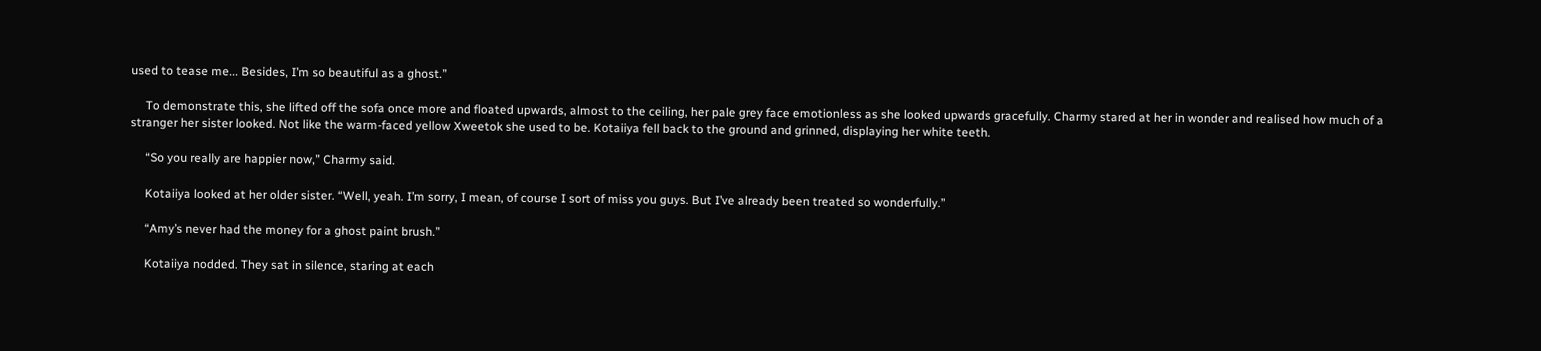used to tease me... Besides, I’m so beautiful as a ghost.”

     To demonstrate this, she lifted off the sofa once more and floated upwards, almost to the ceiling, her pale grey face emotionless as she looked upwards gracefully. Charmy stared at her in wonder and realised how much of a stranger her sister looked. Not like the warm-faced yellow Xweetok she used to be. Kotaiiya fell back to the ground and grinned, displaying her white teeth.

     “So you really are happier now,” Charmy said.

     Kotaiiya looked at her older sister. “Well, yeah. I’m sorry, I mean, of course I sort of miss you guys. But I’ve already been treated so wonderfully.”

     “Amy’s never had the money for a ghost paint brush.”

     Kotaiiya nodded. They sat in silence, staring at each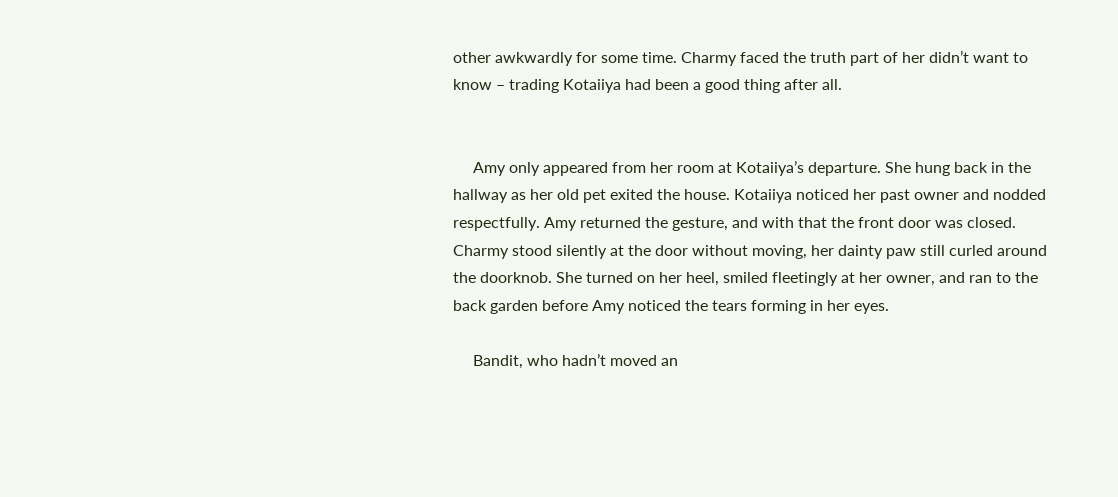other awkwardly for some time. Charmy faced the truth part of her didn’t want to know – trading Kotaiiya had been a good thing after all.


     Amy only appeared from her room at Kotaiiya’s departure. She hung back in the hallway as her old pet exited the house. Kotaiiya noticed her past owner and nodded respectfully. Amy returned the gesture, and with that the front door was closed. Charmy stood silently at the door without moving, her dainty paw still curled around the doorknob. She turned on her heel, smiled fleetingly at her owner, and ran to the back garden before Amy noticed the tears forming in her eyes.

     Bandit, who hadn’t moved an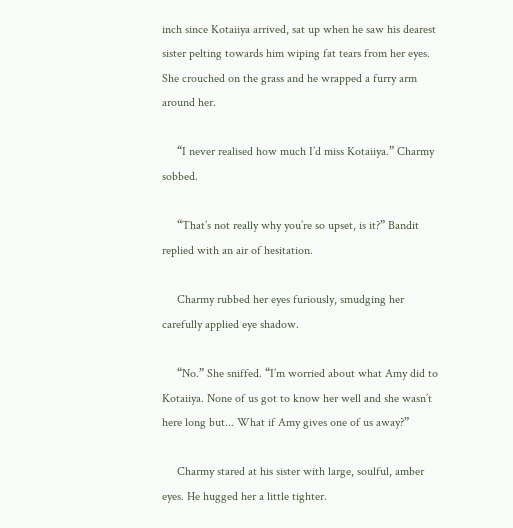inch since Kotaiiya arrived, sat up when he saw his dearest sister pelting towards him wiping fat tears from her eyes. She crouched on the grass and he wrapped a furry arm around her.

     “I never realised how much I’d miss Kotaiiya.” Charmy sobbed.

     “That’s not really why you’re so upset, is it?” Bandit replied with an air of hesitation.

     Charmy rubbed her eyes furiously, smudging her carefully applied eye shadow.

     “No.” She sniffed. “I’m worried about what Amy did to Kotaiiya. None of us got to know her well and she wasn’t here long but... What if Amy gives one of us away?”

     Charmy stared at his sister with large, soulful, amber eyes. He hugged her a little tighter.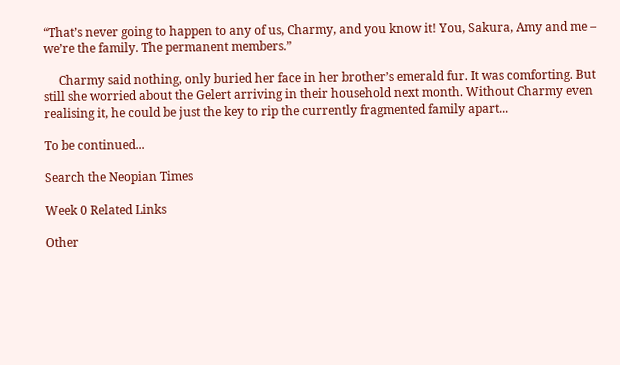“That’s never going to happen to any of us, Charmy, and you know it! You, Sakura, Amy and me – we’re the family. The permanent members.”

     Charmy said nothing, only buried her face in her brother’s emerald fur. It was comforting. But still she worried about the Gelert arriving in their household next month. Without Charmy even realising it, he could be just the key to rip the currently fragmented family apart...

To be continued...

Search the Neopian Times

Week 0 Related Links

Other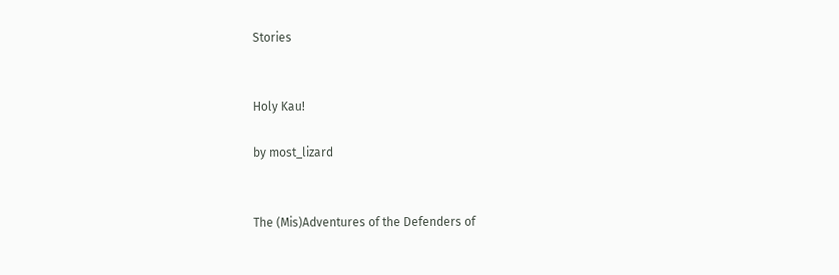Stories


Holy Kau!

by most_lizard


The (Mis)Adventures of the Defenders of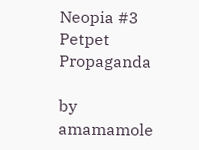Neopia #3
Petpet Propaganda

by amamamole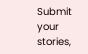Submit your stories,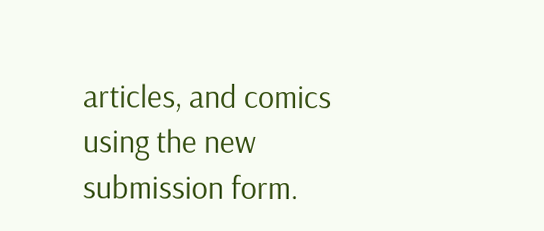articles, and comics using the new submission form.